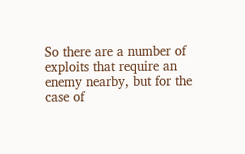So there are a number of exploits that require an enemy nearby, but for the case of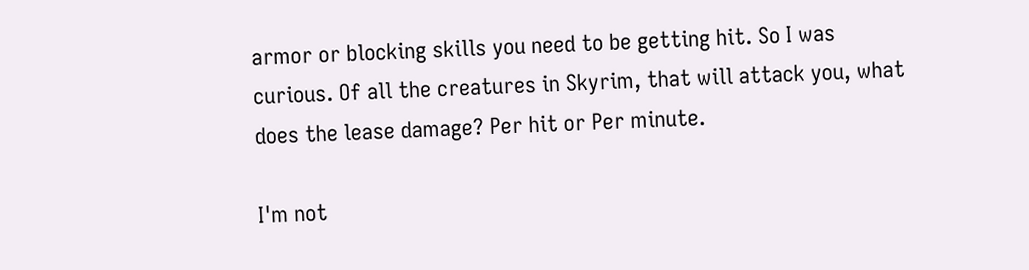armor or blocking skills you need to be getting hit. So I was curious. Of all the creatures in Skyrim, that will attack you, what does the lease damage? Per hit or Per minute.

I'm not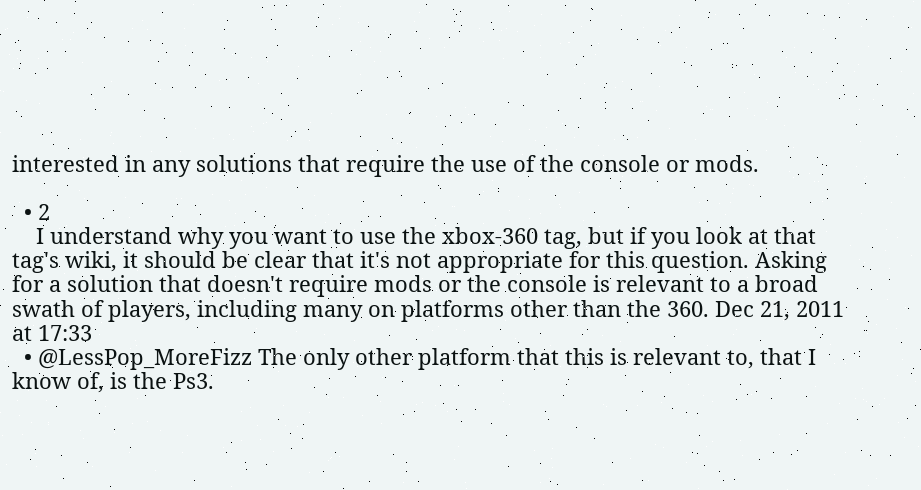interested in any solutions that require the use of the console or mods.

  • 2
    I understand why you want to use the xbox-360 tag, but if you look at that tag's wiki, it should be clear that it's not appropriate for this question. Asking for a solution that doesn't require mods or the console is relevant to a broad swath of players, including many on platforms other than the 360. Dec 21, 2011 at 17:33
  • @LessPop_MoreFizz The only other platform that this is relevant to, that I know of, is the Ps3.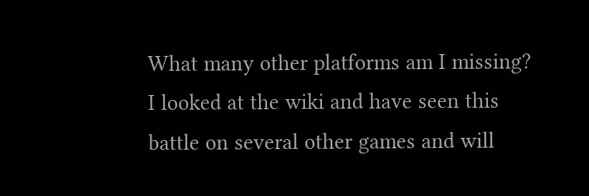What many other platforms am I missing? I looked at the wiki and have seen this battle on several other games and will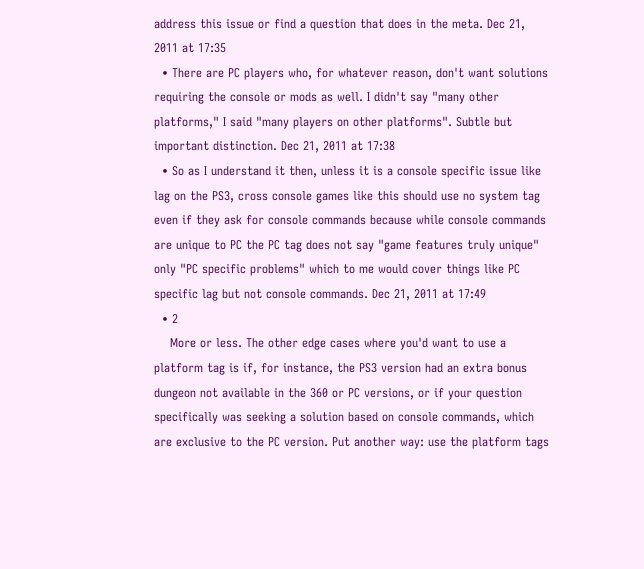address this issue or find a question that does in the meta. Dec 21, 2011 at 17:35
  • There are PC players who, for whatever reason, don't want solutions requiring the console or mods as well. I didn't say "many other platforms," I said "many players on other platforms". Subtle but important distinction. Dec 21, 2011 at 17:38
  • So as I understand it then, unless it is a console specific issue like lag on the PS3, cross console games like this should use no system tag even if they ask for console commands because while console commands are unique to PC the PC tag does not say "game features truly unique" only "PC specific problems" which to me would cover things like PC specific lag but not console commands. Dec 21, 2011 at 17:49
  • 2
    More or less. The other edge cases where you'd want to use a platform tag is if, for instance, the PS3 version had an extra bonus dungeon not available in the 360 or PC versions, or if your question specifically was seeking a solution based on console commands, which are exclusive to the PC version. Put another way: use the platform tags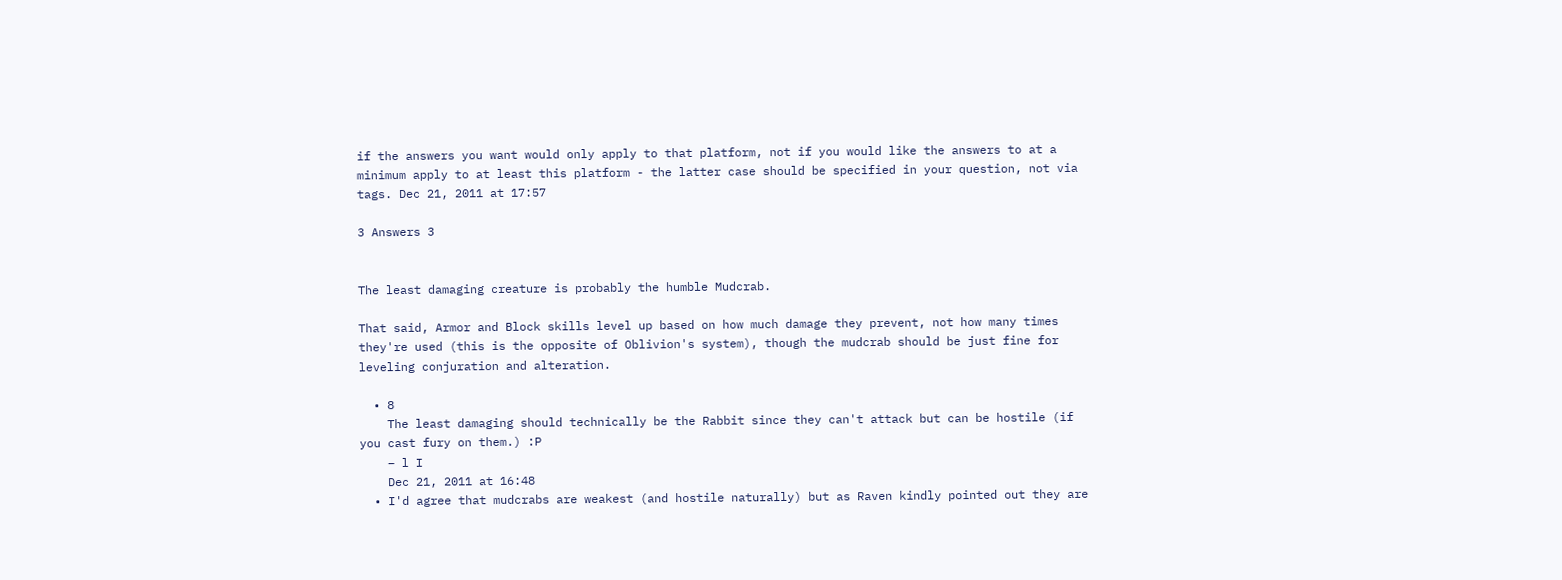if the answers you want would only apply to that platform, not if you would like the answers to at a minimum apply to at least this platform - the latter case should be specified in your question, not via tags. Dec 21, 2011 at 17:57

3 Answers 3


The least damaging creature is probably the humble Mudcrab.

That said, Armor and Block skills level up based on how much damage they prevent, not how many times they're used (this is the opposite of Oblivion's system), though the mudcrab should be just fine for leveling conjuration and alteration.

  • 8
    The least damaging should technically be the Rabbit since they can't attack but can be hostile (if you cast fury on them.) :P
    – l I
    Dec 21, 2011 at 16:48
  • I'd agree that mudcrabs are weakest (and hostile naturally) but as Raven kindly pointed out they are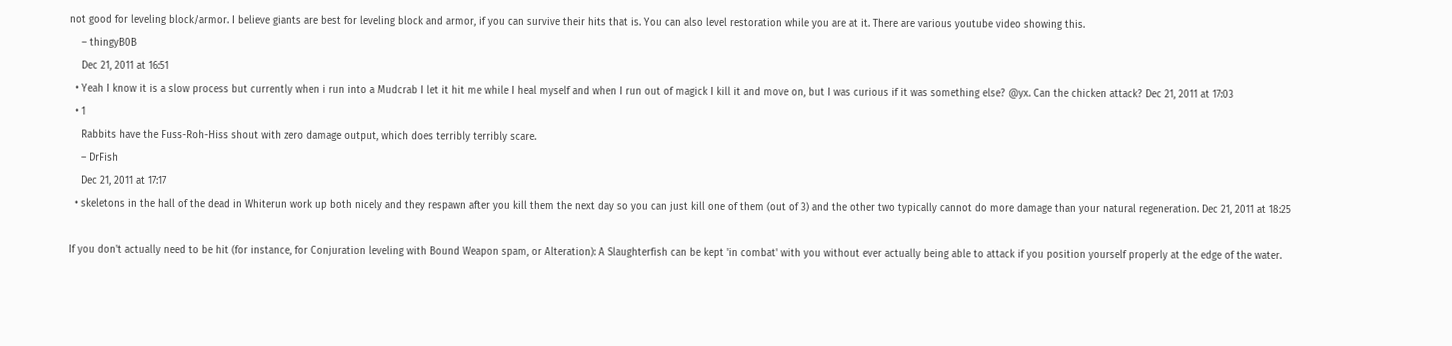not good for leveling block/armor. I believe giants are best for leveling block and armor, if you can survive their hits that is. You can also level restoration while you are at it. There are various youtube video showing this.
    – thingyB0B
    Dec 21, 2011 at 16:51
  • Yeah I know it is a slow process but currently when i run into a Mudcrab I let it hit me while I heal myself and when I run out of magick I kill it and move on, but I was curious if it was something else? @yx. Can the chicken attack? Dec 21, 2011 at 17:03
  • 1
    Rabbits have the Fuss-Roh-Hiss shout with zero damage output, which does terribly terribly scare.
    – DrFish
    Dec 21, 2011 at 17:17
  • skeletons in the hall of the dead in Whiterun work up both nicely and they respawn after you kill them the next day so you can just kill one of them (out of 3) and the other two typically cannot do more damage than your natural regeneration. Dec 21, 2011 at 18:25

If you don't actually need to be hit (for instance, for Conjuration leveling with Bound Weapon spam, or Alteration): A Slaughterfish can be kept 'in combat' with you without ever actually being able to attack if you position yourself properly at the edge of the water.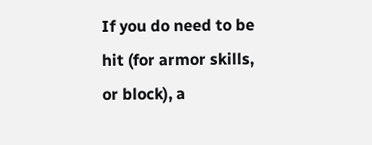If you do need to be hit (for armor skills, or block), a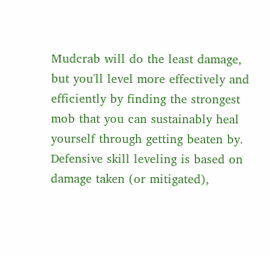Mudcrab will do the least damage, but you'll level more effectively and efficiently by finding the strongest mob that you can sustainably heal yourself through getting beaten by. Defensive skill leveling is based on damage taken (or mitigated),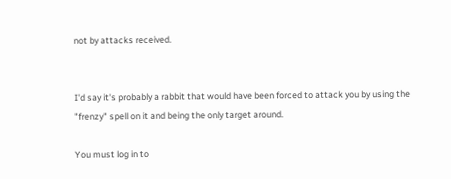not by attacks received.


I'd say it's probably a rabbit that would have been forced to attack you by using the "frenzy" spell on it and being the only target around.

You must log in to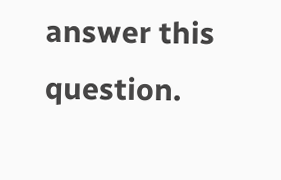answer this question.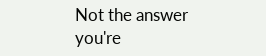Not the answer you're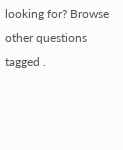looking for? Browse other questions tagged .